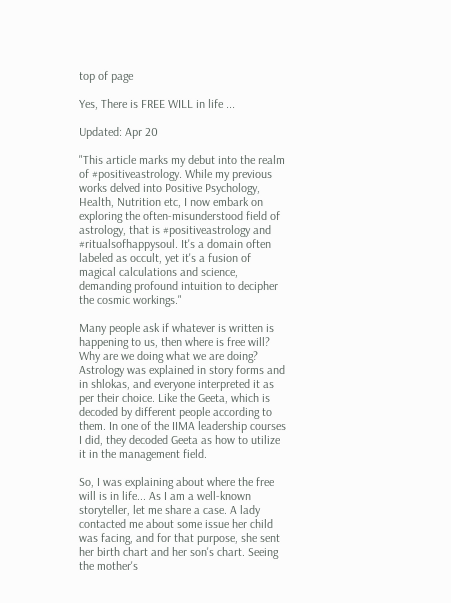top of page

Yes, There is FREE WILL in life ...

Updated: Apr 20

"This article marks my debut into the realm of #positiveastrology. While my previous works delved into Positive Psychology, Health, Nutrition etc, I now embark on exploring the often-misunderstood field of astrology, that is #positiveastrology and #ritualsofhappysoul. It's a domain often labeled as occult, yet it's a fusion of magical calculations and science, demanding profound intuition to decipher the cosmic workings."

Many people ask if whatever is written is happening to us, then where is free will? Why are we doing what we are doing? Astrology was explained in story forms and in shlokas, and everyone interpreted it as per their choice. Like the Geeta, which is decoded by different people according to them. In one of the IIMA leadership courses I did, they decoded Geeta as how to utilize it in the management field.

So, I was explaining about where the free will is in life... As I am a well-known storyteller, let me share a case. A lady contacted me about some issue her child was facing, and for that purpose, she sent her birth chart and her son's chart. Seeing the mother's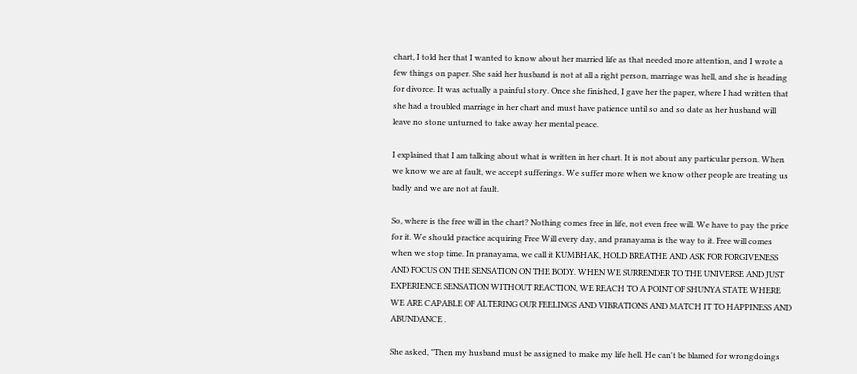chart, I told her that I wanted to know about her married life as that needed more attention, and I wrote a few things on paper. She said her husband is not at all a right person, marriage was hell, and she is heading for divorce. It was actually a painful story. Once she finished, I gave her the paper, where I had written that she had a troubled marriage in her chart and must have patience until so and so date as her husband will leave no stone unturned to take away her mental peace.

I explained that I am talking about what is written in her chart. It is not about any particular person. When we know we are at fault, we accept sufferings. We suffer more when we know other people are treating us badly and we are not at fault.

So, where is the free will in the chart? Nothing comes free in life, not even free will. We have to pay the price for it. We should practice acquiring Free Will every day, and pranayama is the way to it. Free will comes when we stop time. In pranayama, we call it KUMBHAK, HOLD BREATHE AND ASK FOR FORGIVENESS AND FOCUS ON THE SENSATION ON THE BODY. WHEN WE SURRENDER TO THE UNIVERSE AND JUST EXPERIENCE SENSATION WITHOUT REACTION, WE REACH TO A POINT OF SHUNYA STATE WHERE WE ARE CAPABLE OF ALTERING OUR FEELINGS AND VIBRATIONS AND MATCH IT TO HAPPINESS AND ABUNDANCE .

She asked, "Then my husband must be assigned to make my life hell. He can't be blamed for wrongdoings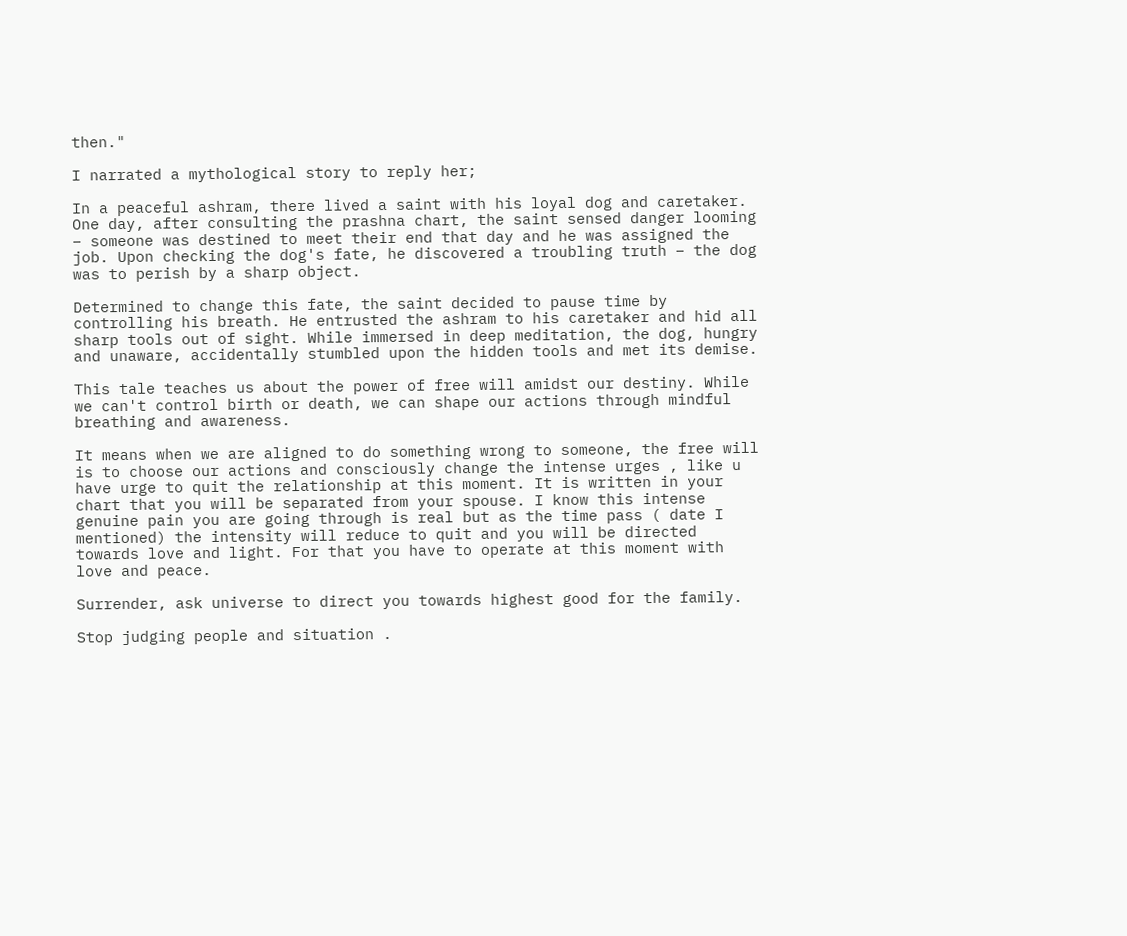then."

I narrated a mythological story to reply her;

In a peaceful ashram, there lived a saint with his loyal dog and caretaker. One day, after consulting the prashna chart, the saint sensed danger looming – someone was destined to meet their end that day and he was assigned the job. Upon checking the dog's fate, he discovered a troubling truth – the dog was to perish by a sharp object.

Determined to change this fate, the saint decided to pause time by controlling his breath. He entrusted the ashram to his caretaker and hid all sharp tools out of sight. While immersed in deep meditation, the dog, hungry and unaware, accidentally stumbled upon the hidden tools and met its demise.

This tale teaches us about the power of free will amidst our destiny. While we can't control birth or death, we can shape our actions through mindful breathing and awareness.

It means when we are aligned to do something wrong to someone, the free will is to choose our actions and consciously change the intense urges , like u have urge to quit the relationship at this moment. It is written in your chart that you will be separated from your spouse. I know this intense genuine pain you are going through is real but as the time pass ( date I mentioned) the intensity will reduce to quit and you will be directed towards love and light. For that you have to operate at this moment with love and peace.

Surrender, ask universe to direct you towards highest good for the family.

Stop judging people and situation .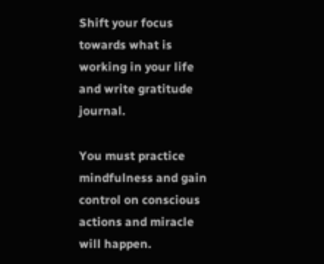Shift your focus towards what is working in your life and write gratitude journal.

You must practice mindfulness and gain control on conscious actions and miracle will happen.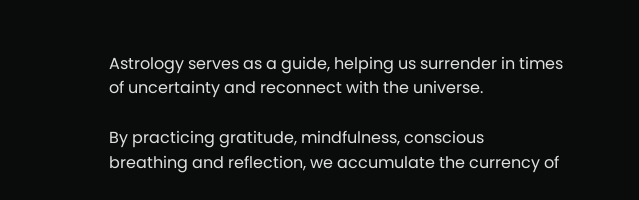Astrology serves as a guide, helping us surrender in times of uncertainty and reconnect with the universe.

By practicing gratitude, mindfulness, conscious breathing and reflection, we accumulate the currency of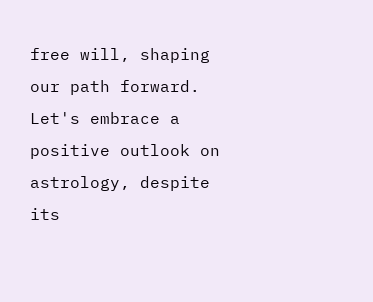free will, shaping our path forward. Let's embrace a positive outlook on astrology, despite its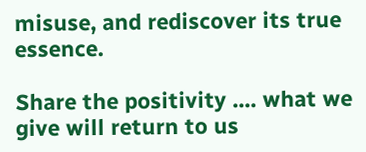misuse, and rediscover its true essence.

Share the positivity .... what we give will return to us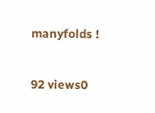manyfolds !

92 views0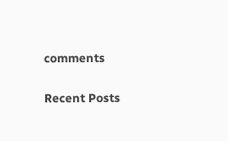comments

Recent Posts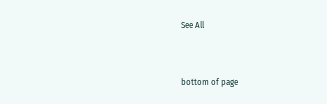See All


bottom of page